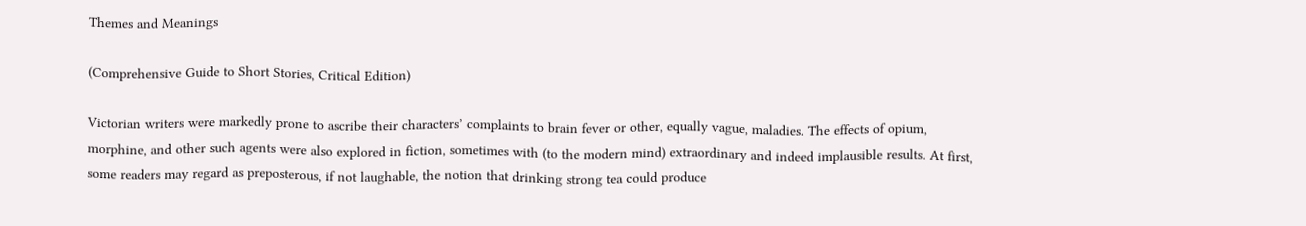Themes and Meanings

(Comprehensive Guide to Short Stories, Critical Edition)

Victorian writers were markedly prone to ascribe their characters’ complaints to brain fever or other, equally vague, maladies. The effects of opium, morphine, and other such agents were also explored in fiction, sometimes with (to the modern mind) extraordinary and indeed implausible results. At first, some readers may regard as preposterous, if not laughable, the notion that drinking strong tea could produce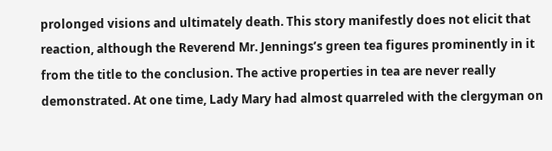prolonged visions and ultimately death. This story manifestly does not elicit that reaction, although the Reverend Mr. Jennings’s green tea figures prominently in it from the title to the conclusion. The active properties in tea are never really demonstrated. At one time, Lady Mary had almost quarreled with the clergyman on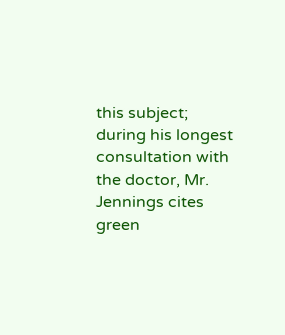this subject; during his longest consultation with the doctor, Mr. Jennings cites green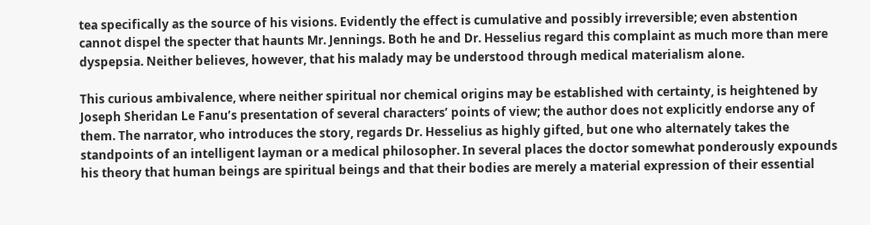tea specifically as the source of his visions. Evidently the effect is cumulative and possibly irreversible; even abstention cannot dispel the specter that haunts Mr. Jennings. Both he and Dr. Hesselius regard this complaint as much more than mere dyspepsia. Neither believes, however, that his malady may be understood through medical materialism alone.

This curious ambivalence, where neither spiritual nor chemical origins may be established with certainty, is heightened by Joseph Sheridan Le Fanu’s presentation of several characters’ points of view; the author does not explicitly endorse any of them. The narrator, who introduces the story, regards Dr. Hesselius as highly gifted, but one who alternately takes the standpoints of an intelligent layman or a medical philosopher. In several places the doctor somewhat ponderously expounds his theory that human beings are spiritual beings and that their bodies are merely a material expression of their essential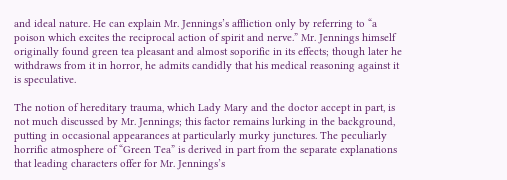and ideal nature. He can explain Mr. Jennings’s affliction only by referring to “a poison which excites the reciprocal action of spirit and nerve.” Mr. Jennings himself originally found green tea pleasant and almost soporific in its effects; though later he withdraws from it in horror, he admits candidly that his medical reasoning against it is speculative.

The notion of hereditary trauma, which Lady Mary and the doctor accept in part, is not much discussed by Mr. Jennings; this factor remains lurking in the background, putting in occasional appearances at particularly murky junctures. The peculiarly horrific atmosphere of “Green Tea” is derived in part from the separate explanations that leading characters offer for Mr. Jennings’s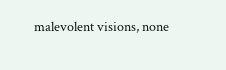malevolent visions, none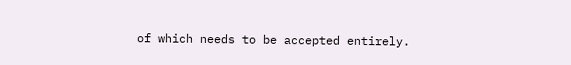of which needs to be accepted entirely.